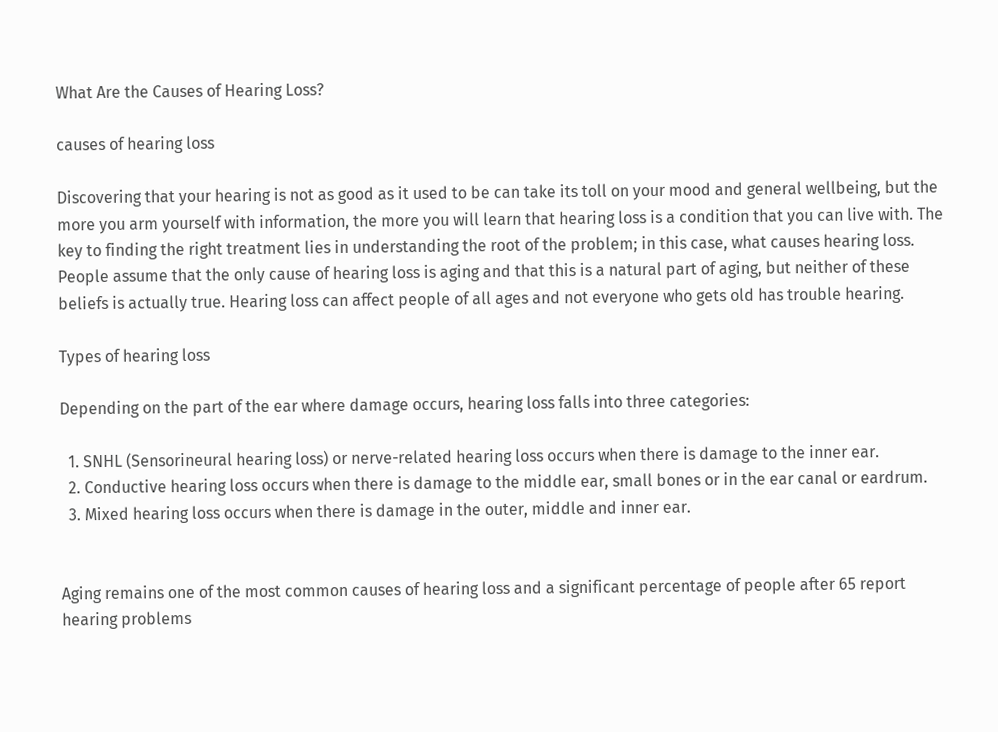What Are the Causes of Hearing Loss?

causes of hearing loss

Discovering that your hearing is not as good as it used to be can take its toll on your mood and general wellbeing, but the more you arm yourself with information, the more you will learn that hearing loss is a condition that you can live with. The key to finding the right treatment lies in understanding the root of the problem; in this case, what causes hearing loss. People assume that the only cause of hearing loss is aging and that this is a natural part of aging, but neither of these beliefs is actually true. Hearing loss can affect people of all ages and not everyone who gets old has trouble hearing.

Types of hearing loss

Depending on the part of the ear where damage occurs, hearing loss falls into three categories:

  1. SNHL (Sensorineural hearing loss) or nerve-related hearing loss occurs when there is damage to the inner ear.
  2. Conductive hearing loss occurs when there is damage to the middle ear, small bones or in the ear canal or eardrum.
  3. Mixed hearing loss occurs when there is damage in the outer, middle and inner ear.


Aging remains one of the most common causes of hearing loss and a significant percentage of people after 65 report hearing problems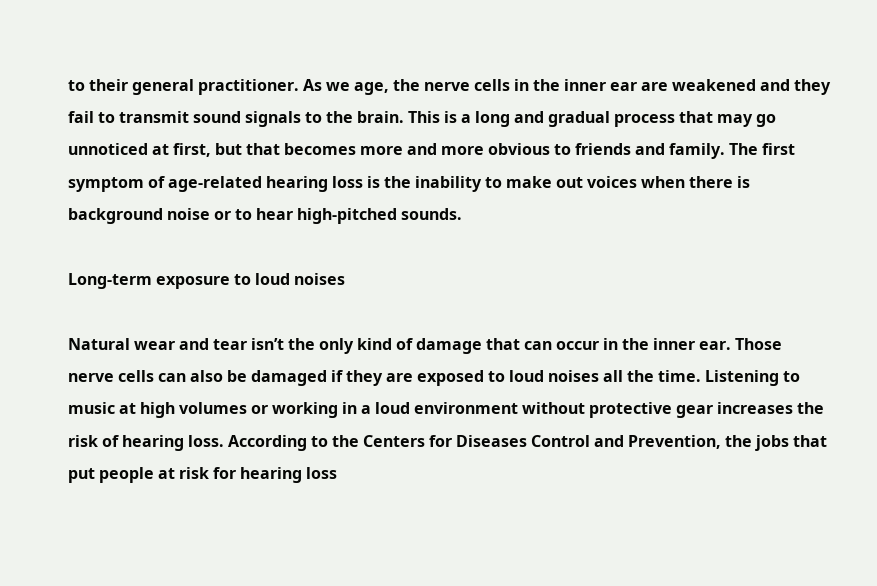to their general practitioner. As we age, the nerve cells in the inner ear are weakened and they fail to transmit sound signals to the brain. This is a long and gradual process that may go unnoticed at first, but that becomes more and more obvious to friends and family. The first symptom of age-related hearing loss is the inability to make out voices when there is background noise or to hear high-pitched sounds.

Long-term exposure to loud noises

Natural wear and tear isn’t the only kind of damage that can occur in the inner ear. Those nerve cells can also be damaged if they are exposed to loud noises all the time. Listening to music at high volumes or working in a loud environment without protective gear increases the risk of hearing loss. According to the Centers for Diseases Control and Prevention, the jobs that put people at risk for hearing loss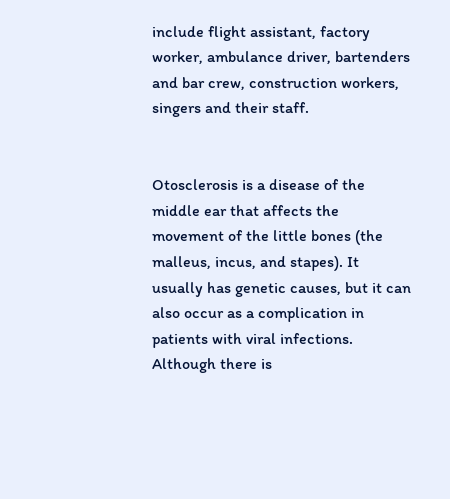include flight assistant, factory worker, ambulance driver, bartenders and bar crew, construction workers, singers and their staff.


Otosclerosis is a disease of the middle ear that affects the movement of the little bones (the malleus, incus, and stapes). It usually has genetic causes, but it can also occur as a complication in patients with viral infections. Although there is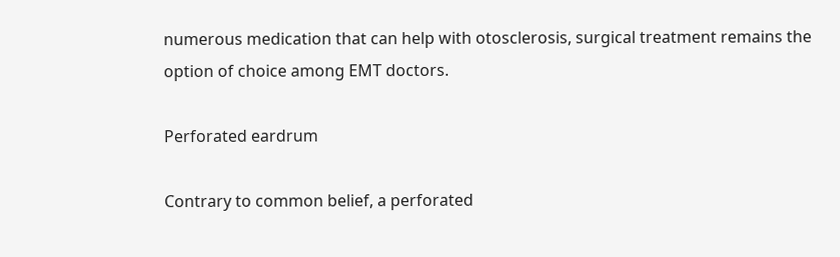numerous medication that can help with otosclerosis, surgical treatment remains the option of choice among EMT doctors.

Perforated eardrum

Contrary to common belief, a perforated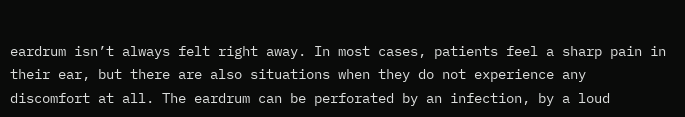eardrum isn’t always felt right away. In most cases, patients feel a sharp pain in their ear, but there are also situations when they do not experience any discomfort at all. The eardrum can be perforated by an infection, by a loud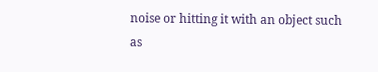noise or hitting it with an object such as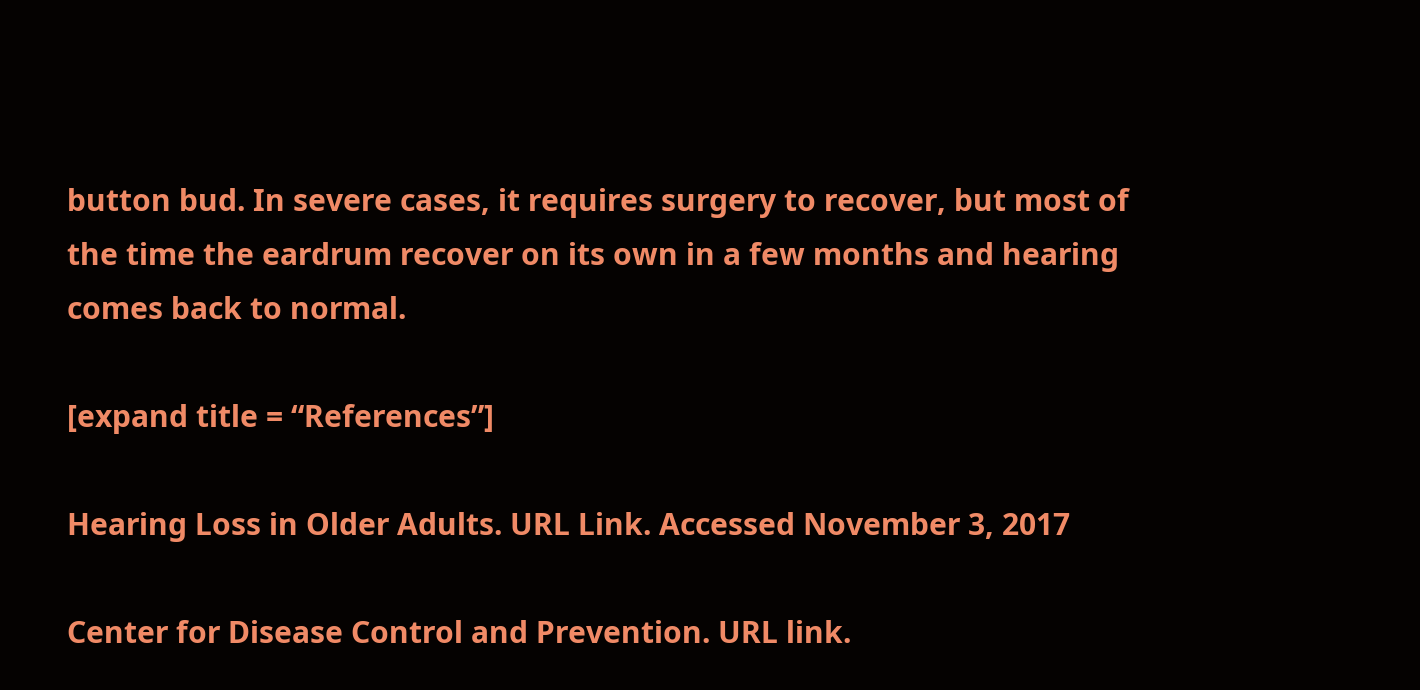button bud. In severe cases, it requires surgery to recover, but most of the time the eardrum recover on its own in a few months and hearing comes back to normal.

[expand title = “References”]

Hearing Loss in Older Adults. URL Link. Accessed November 3, 2017

Center for Disease Control and Prevention. URL link.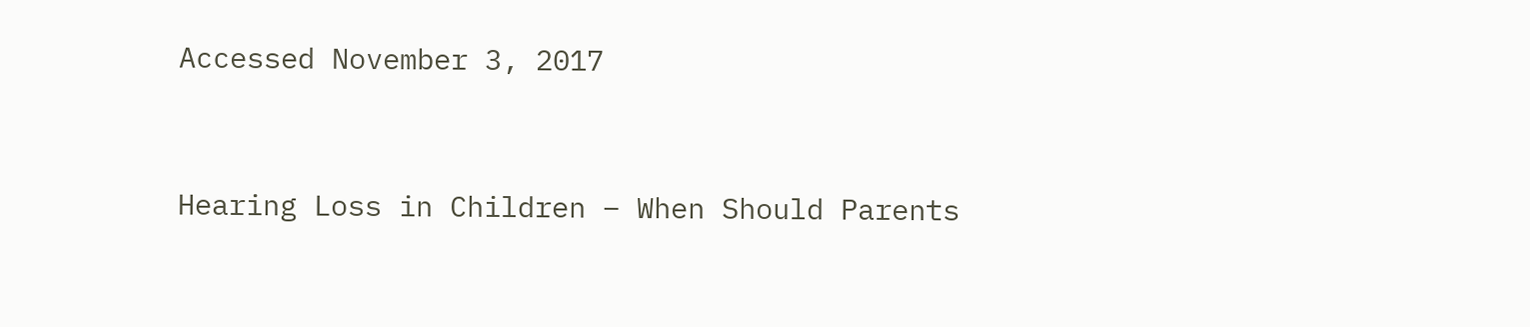Accessed November 3, 2017


Hearing Loss in Children – When Should Parents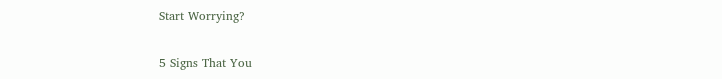Start Worrying?

5 Signs That You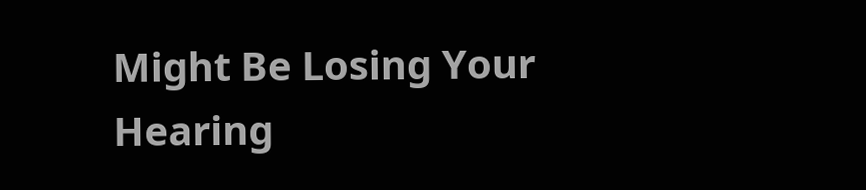Might Be Losing Your Hearing